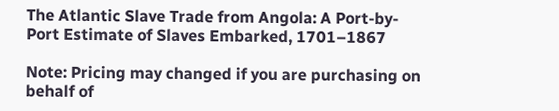The Atlantic Slave Trade from Angola: A Port-by-Port Estimate of Slaves Embarked, 1701–1867

Note: Pricing may changed if you are purchasing on behalf of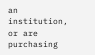an institution, or are purchasing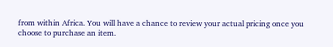from within Africa. You will have a chance to review your actual pricing once you choose to purchase an item.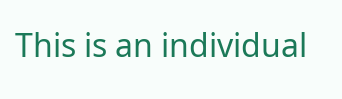This is an individual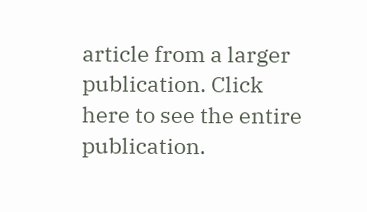article from a larger publication. Click here to see the entire publication.